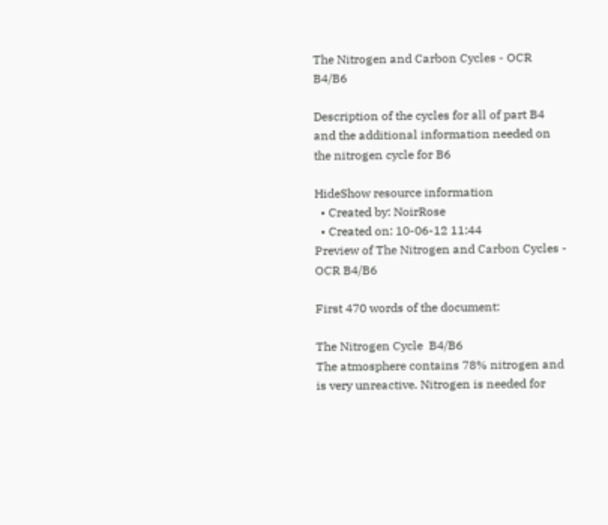The Nitrogen and Carbon Cycles - OCR B4/B6

Description of the cycles for all of part B4 and the additional information needed on the nitrogen cycle for B6

HideShow resource information
  • Created by: NoirRose
  • Created on: 10-06-12 11:44
Preview of The Nitrogen and Carbon Cycles - OCR B4/B6

First 470 words of the document:

The Nitrogen Cycle  B4/B6
The atmosphere contains 78% nitrogen and is very unreactive. Nitrogen is needed for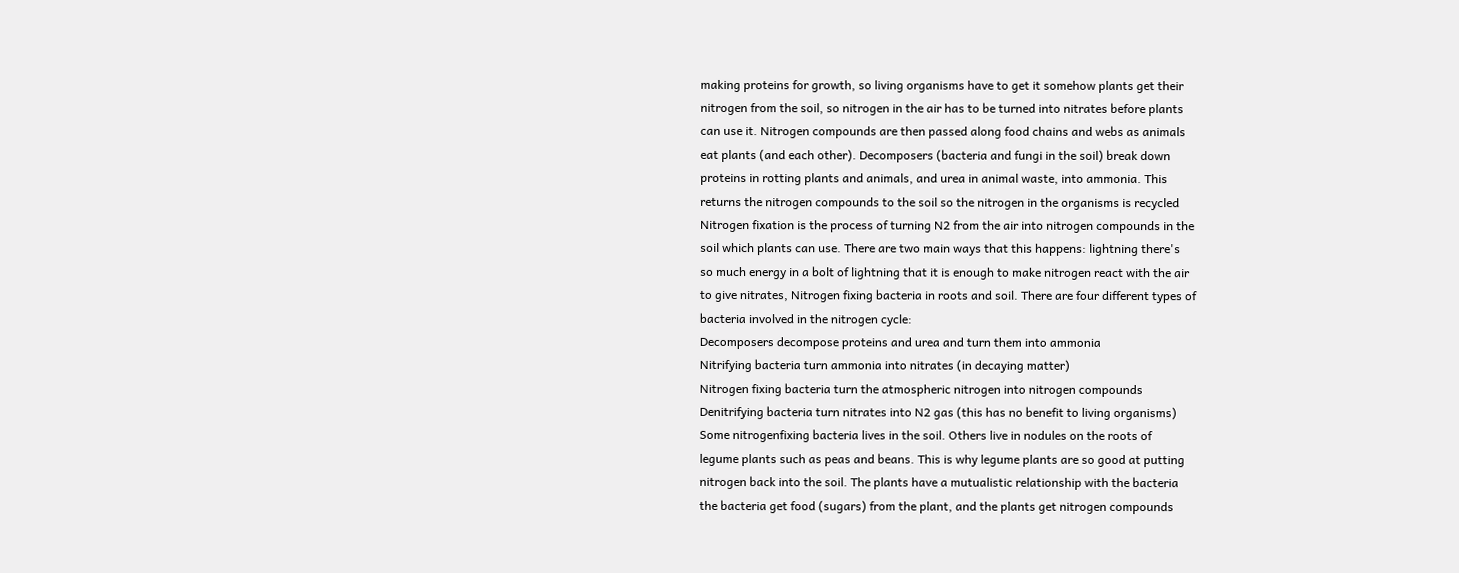making proteins for growth, so living organisms have to get it somehow plants get their
nitrogen from the soil, so nitrogen in the air has to be turned into nitrates before plants
can use it. Nitrogen compounds are then passed along food chains and webs as animals
eat plants (and each other). Decomposers (bacteria and fungi in the soil) break down
proteins in rotting plants and animals, and urea in animal waste, into ammonia. This
returns the nitrogen compounds to the soil so the nitrogen in the organisms is recycled
Nitrogen fixation is the process of turning N2 from the air into nitrogen compounds in the
soil which plants can use. There are two main ways that this happens: lightning there's
so much energy in a bolt of lightning that it is enough to make nitrogen react with the air
to give nitrates, Nitrogen fixing bacteria in roots and soil. There are four different types of
bacteria involved in the nitrogen cycle:
Decomposers decompose proteins and urea and turn them into ammonia
Nitrifying bacteria turn ammonia into nitrates (in decaying matter)
Nitrogen fixing bacteria turn the atmospheric nitrogen into nitrogen compounds
Denitrifying bacteria turn nitrates into N2 gas (this has no benefit to living organisms)
Some nitrogenfixing bacteria lives in the soil. Others live in nodules on the roots of
legume plants such as peas and beans. This is why legume plants are so good at putting
nitrogen back into the soil. The plants have a mutualistic relationship with the bacteria
the bacteria get food (sugars) from the plant, and the plants get nitrogen compounds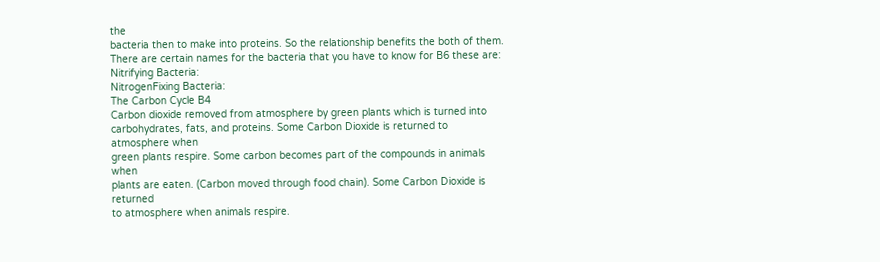the
bacteria then to make into proteins. So the relationship benefits the both of them.
There are certain names for the bacteria that you have to know for B6 these are:
Nitrifying Bacteria:
NitrogenFixing Bacteria:
The Carbon Cycle B4
Carbon dioxide removed from atmosphere by green plants which is turned into
carbohydrates, fats, and proteins. Some Carbon Dioxide is returned to atmosphere when
green plants respire. Some carbon becomes part of the compounds in animals when
plants are eaten. (Carbon moved through food chain). Some Carbon Dioxide is returned
to atmosphere when animals respire.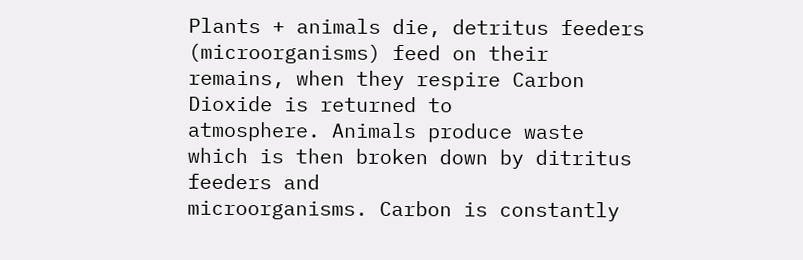Plants + animals die, detritus feeders
(microorganisms) feed on their remains, when they respire Carbon Dioxide is returned to
atmosphere. Animals produce waste which is then broken down by ditritus feeders and
microorganisms. Carbon is constantly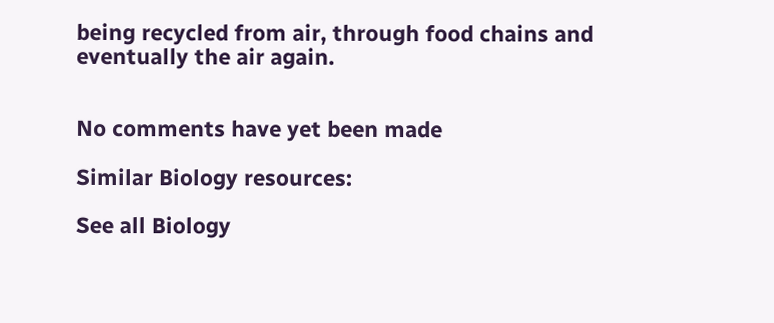being recycled from air, through food chains and
eventually the air again.


No comments have yet been made

Similar Biology resources:

See all Biology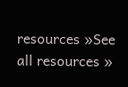resources »See all resources »